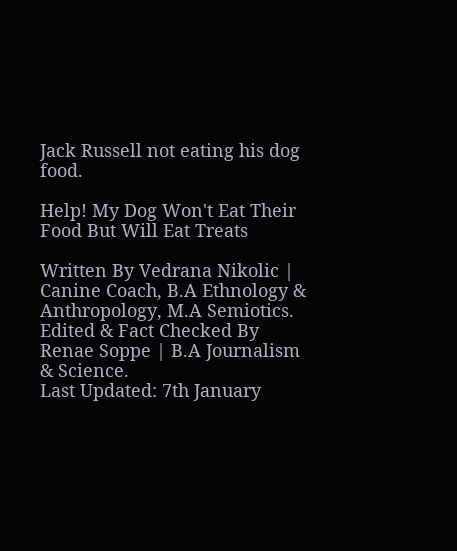Jack Russell not eating his dog food.

Help! My Dog Won't Eat Their Food But Will Eat Treats

Written By Vedrana Nikolic | Canine Coach, B.A Ethnology & Anthropology, M.A Semiotics.
Edited & Fact Checked By Renae Soppe | B.A Journalism & Science.
Last Updated: 7th January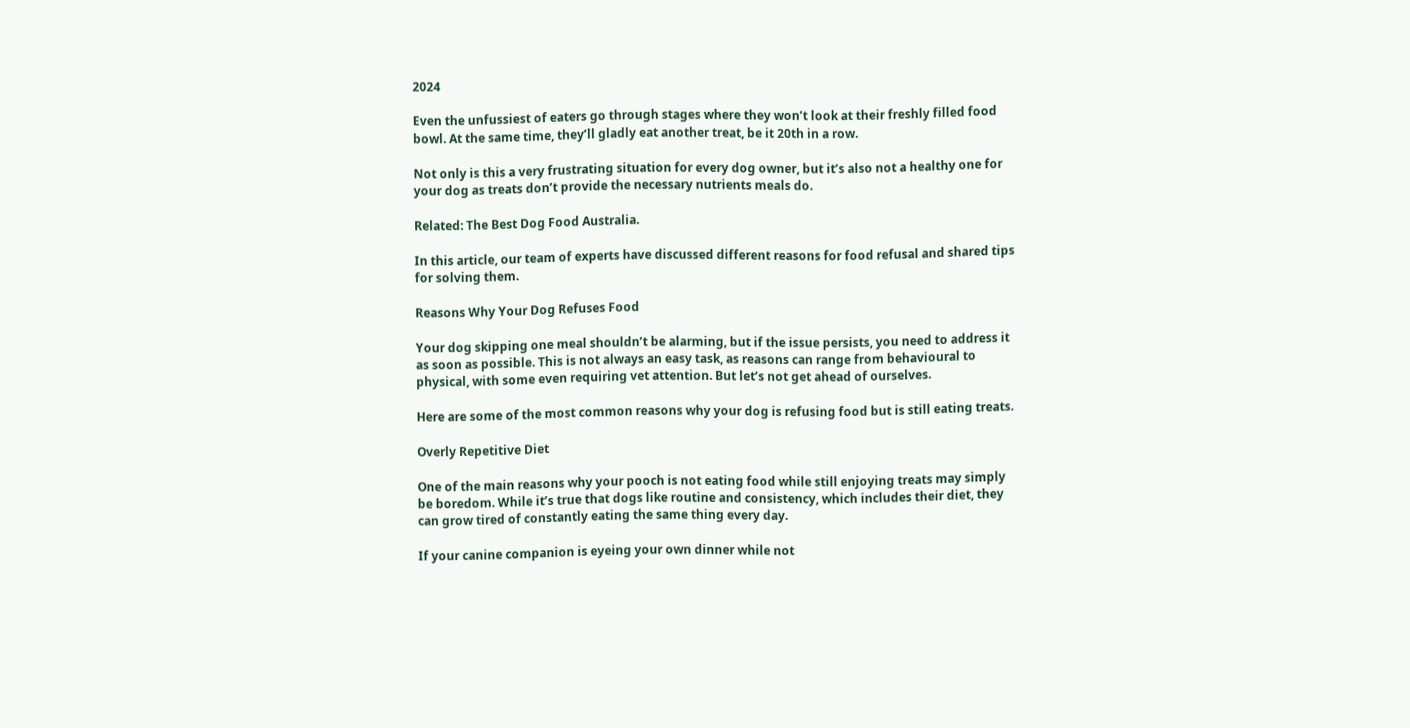2024

Even the unfussiest of eaters go through stages where they won’t look at their freshly filled food bowl. At the same time, they’ll gladly eat another treat, be it 20th in a row.

Not only is this a very frustrating situation for every dog owner, but it’s also not a healthy one for your dog as treats don’t provide the necessary nutrients meals do.

Related: The Best Dog Food Australia.

In this article, our team of experts have discussed different reasons for food refusal and shared tips for solving them.

Reasons Why Your Dog Refuses Food

Your dog skipping one meal shouldn’t be alarming, but if the issue persists, you need to address it as soon as possible. This is not always an easy task, as reasons can range from behavioural to physical, with some even requiring vet attention. But let’s not get ahead of ourselves.

Here are some of the most common reasons why your dog is refusing food but is still eating treats.

Overly Repetitive Diet

One of the main reasons why your pooch is not eating food while still enjoying treats may simply be boredom. While it’s true that dogs like routine and consistency, which includes their diet, they can grow tired of constantly eating the same thing every day.

If your canine companion is eyeing your own dinner while not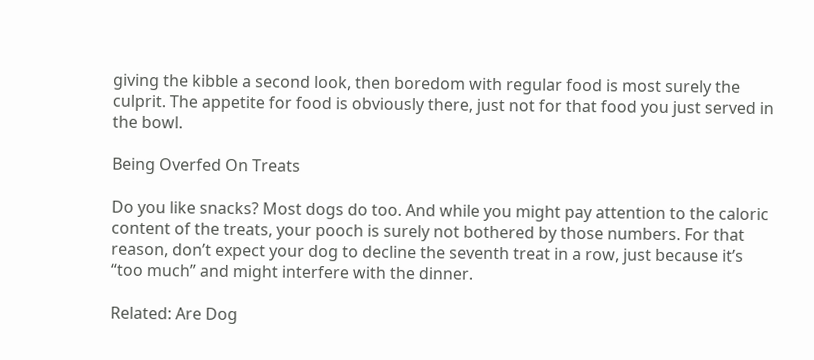giving the kibble a second look, then boredom with regular food is most surely the culprit. The appetite for food is obviously there, just not for that food you just served in the bowl.

Being Overfed On Treats

Do you like snacks? Most dogs do too. And while you might pay attention to the caloric content of the treats, your pooch is surely not bothered by those numbers. For that reason, don’t expect your dog to decline the seventh treat in a row, just because it’s “too much” and might interfere with the dinner.

Related: Are Dog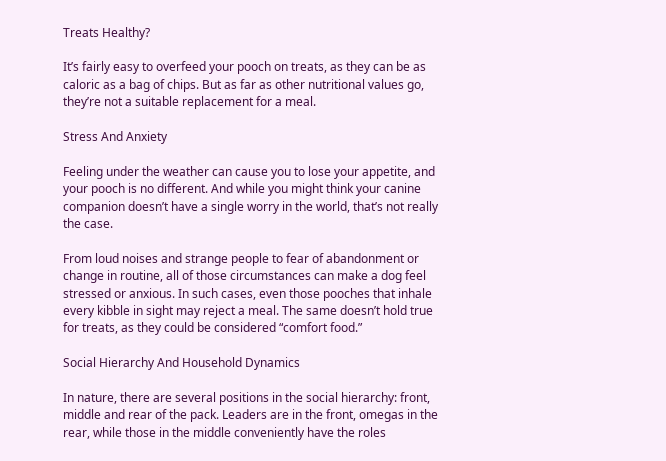Treats Healthy?

It’s fairly easy to overfeed your pooch on treats, as they can be as caloric as a bag of chips. But as far as other nutritional values go, they’re not a suitable replacement for a meal.

Stress And Anxiety

Feeling under the weather can cause you to lose your appetite, and your pooch is no different. And while you might think your canine companion doesn’t have a single worry in the world, that’s not really the case.

From loud noises and strange people to fear of abandonment or change in routine, all of those circumstances can make a dog feel stressed or anxious. In such cases, even those pooches that inhale every kibble in sight may reject a meal. The same doesn’t hold true for treats, as they could be considered “comfort food.”

Social Hierarchy And Household Dynamics

In nature, there are several positions in the social hierarchy: front, middle and rear of the pack. Leaders are in the front, omegas in the rear, while those in the middle conveniently have the roles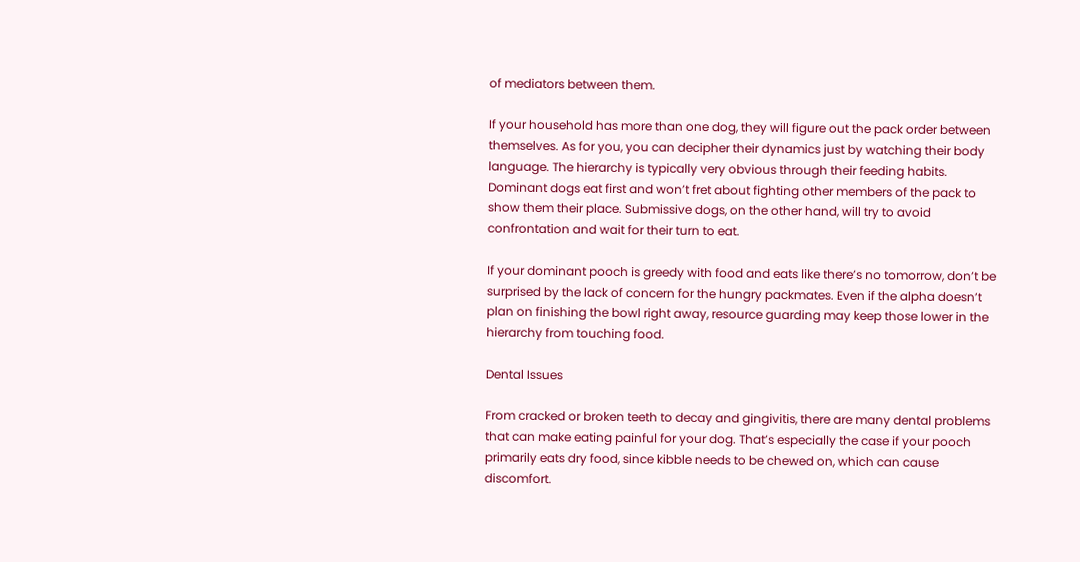of mediators between them.

If your household has more than one dog, they will figure out the pack order between themselves. As for you, you can decipher their dynamics just by watching their body language. The hierarchy is typically very obvious through their feeding habits. Dominant dogs eat first and won’t fret about fighting other members of the pack to show them their place. Submissive dogs, on the other hand, will try to avoid confrontation and wait for their turn to eat.

If your dominant pooch is greedy with food and eats like there’s no tomorrow, don’t be surprised by the lack of concern for the hungry packmates. Even if the alpha doesn’t plan on finishing the bowl right away, resource guarding may keep those lower in the hierarchy from touching food.

Dental Issues

From cracked or broken teeth to decay and gingivitis, there are many dental problems that can make eating painful for your dog. That’s especially the case if your pooch primarily eats dry food, since kibble needs to be chewed on, which can cause discomfort.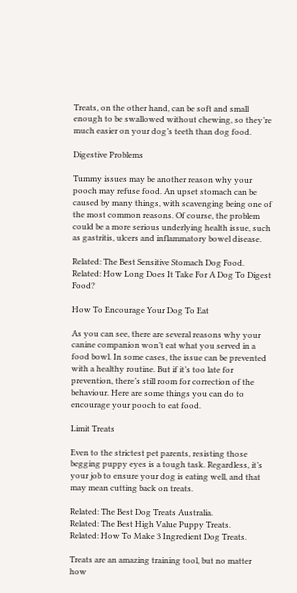Treats, on the other hand, can be soft and small enough to be swallowed without chewing, so they’re much easier on your dog’s teeth than dog food.

Digestive Problems

Tummy issues may be another reason why your pooch may refuse food. An upset stomach can be caused by many things, with scavenging being one of the most common reasons. Of course, the problem could be a more serious underlying health issue, such as gastritis, ulcers and inflammatory bowel disease.

Related: The Best Sensitive Stomach Dog Food.
Related: How Long Does It Take For A Dog To Digest Food?

How To Encourage Your Dog To Eat

As you can see, there are several reasons why your canine companion won’t eat what you served in a food bowl. In some cases, the issue can be prevented with a healthy routine. But if it’s too late for prevention, there’s still room for correction of the behaviour. Here are some things you can do to encourage your pooch to eat food.

Limit Treats

Even to the strictest pet parents, resisting those begging puppy eyes is a tough task. Regardless, it’s your job to ensure your dog is eating well, and that may mean cutting back on treats.

Related: The Best Dog Treats Australia.
Related: The Best High Value Puppy Treats.
Related: How To Make 3 Ingredient Dog Treats.

Treats are an amazing training tool, but no matter how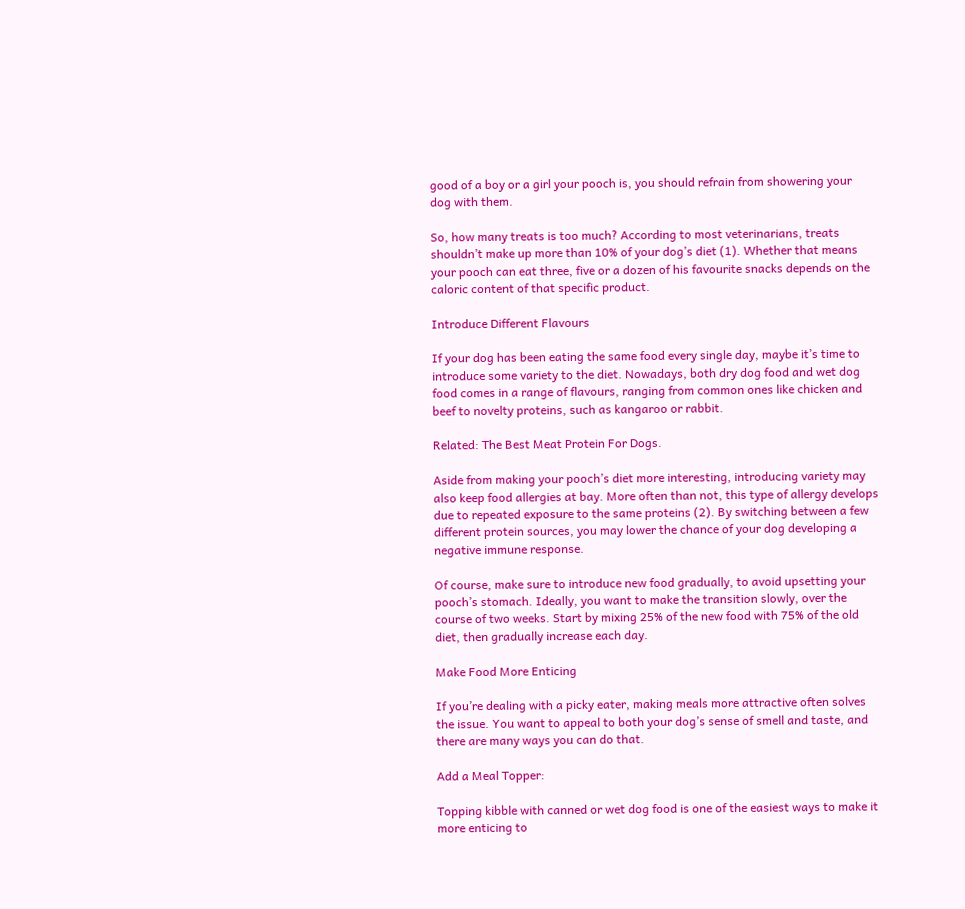good of a boy or a girl your pooch is, you should refrain from showering your dog with them.

So, how many treats is too much? According to most veterinarians, treats shouldn’t make up more than 10% of your dog’s diet (1). Whether that means your pooch can eat three, five or a dozen of his favourite snacks depends on the caloric content of that specific product.

Introduce Different Flavours

If your dog has been eating the same food every single day, maybe it’s time to introduce some variety to the diet. Nowadays, both dry dog food and wet dog food comes in a range of flavours, ranging from common ones like chicken and beef to novelty proteins, such as kangaroo or rabbit.

Related: The Best Meat Protein For Dogs.

Aside from making your pooch’s diet more interesting, introducing variety may also keep food allergies at bay. More often than not, this type of allergy develops due to repeated exposure to the same proteins (2). By switching between a few different protein sources, you may lower the chance of your dog developing a negative immune response.

Of course, make sure to introduce new food gradually, to avoid upsetting your pooch’s stomach. Ideally, you want to make the transition slowly, over the course of two weeks. Start by mixing 25% of the new food with 75% of the old diet, then gradually increase each day.

Make Food More Enticing

If you’re dealing with a picky eater, making meals more attractive often solves the issue. You want to appeal to both your dog’s sense of smell and taste, and there are many ways you can do that.

Add a Meal Topper:

Topping kibble with canned or wet dog food is one of the easiest ways to make it more enticing to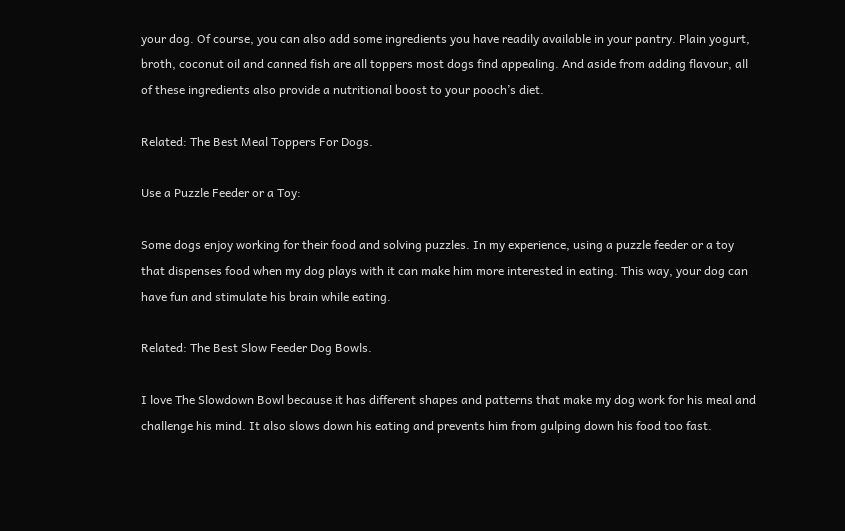your dog. Of course, you can also add some ingredients you have readily available in your pantry. Plain yogurt, broth, coconut oil and canned fish are all toppers most dogs find appealing. And aside from adding flavour, all of these ingredients also provide a nutritional boost to your pooch’s diet.

Related: The Best Meal Toppers For Dogs.

Use a Puzzle Feeder or a Toy:

Some dogs enjoy working for their food and solving puzzles. In my experience, using a puzzle feeder or a toy that dispenses food when my dog plays with it can make him more interested in eating. This way, your dog can have fun and stimulate his brain while eating.

Related: The Best Slow Feeder Dog Bowls.

I love The Slowdown Bowl because it has different shapes and patterns that make my dog work for his meal and challenge his mind. It also slows down his eating and prevents him from gulping down his food too fast.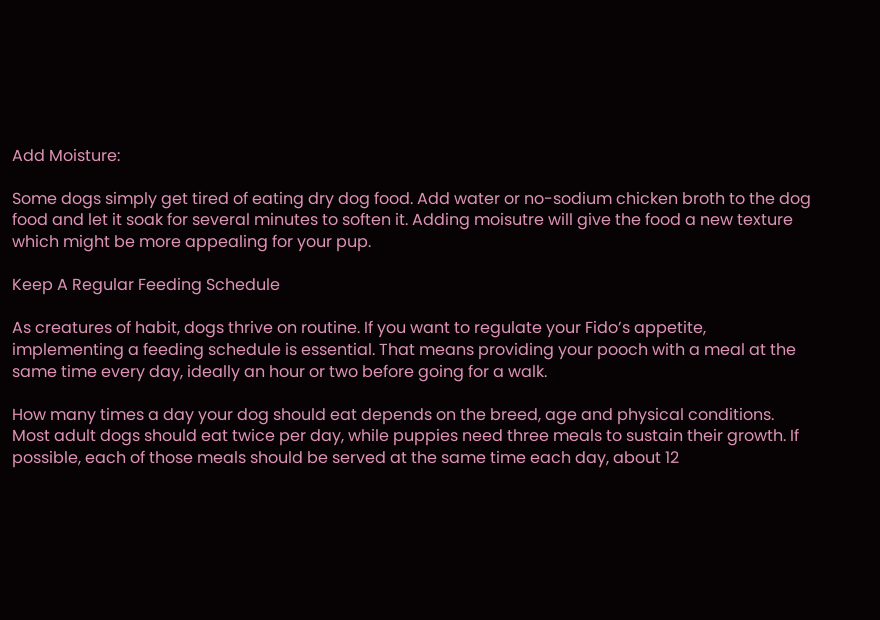Add Moisture:

Some dogs simply get tired of eating dry dog food. Add water or no-sodium chicken broth to the dog food and let it soak for several minutes to soften it. Adding moisutre will give the food a new texture which might be more appealing for your pup.

Keep A Regular Feeding Schedule

As creatures of habit, dogs thrive on routine. If you want to regulate your Fido’s appetite, implementing a feeding schedule is essential. That means providing your pooch with a meal at the same time every day, ideally an hour or two before going for a walk.

How many times a day your dog should eat depends on the breed, age and physical conditions. Most adult dogs should eat twice per day, while puppies need three meals to sustain their growth. If possible, each of those meals should be served at the same time each day, about 12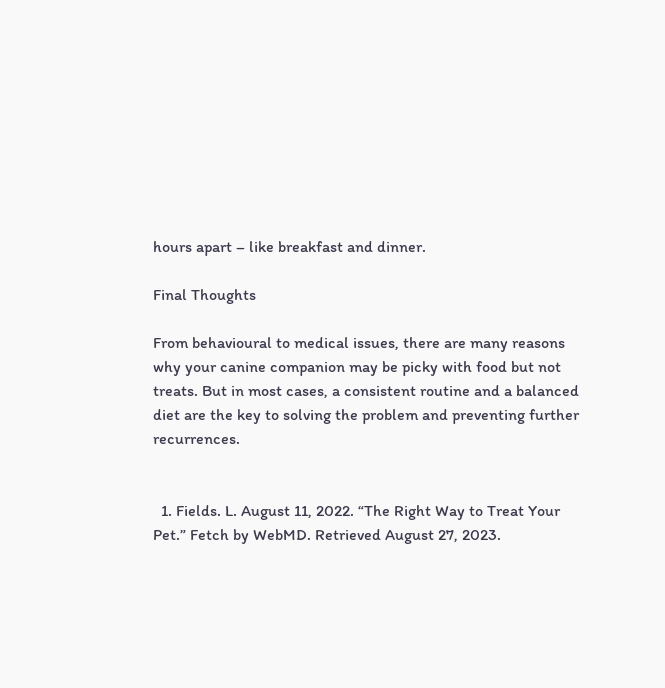hours apart – like breakfast and dinner.

Final Thoughts

From behavioural to medical issues, there are many reasons why your canine companion may be picky with food but not treats. But in most cases, a consistent routine and a balanced diet are the key to solving the problem and preventing further recurrences.


  1. Fields. L. August 11, 2022. “The Right Way to Treat Your Pet.” Fetch by WebMD. Retrieved August 27, 2023.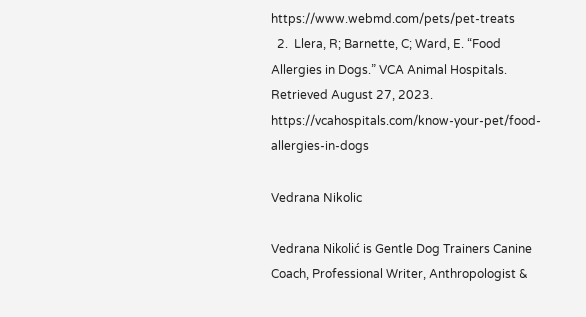https://www.webmd.com/pets/pet-treats
  2.  Llera, R; Barnette, C; Ward, E. “Food Allergies in Dogs.” VCA Animal Hospitals. Retrieved August 27, 2023. https://vcahospitals.com/know-your-pet/food-allergies-in-dogs

Vedrana Nikolic

Vedrana Nikolić is Gentle Dog Trainers Canine Coach, Professional Writer, Anthropologist &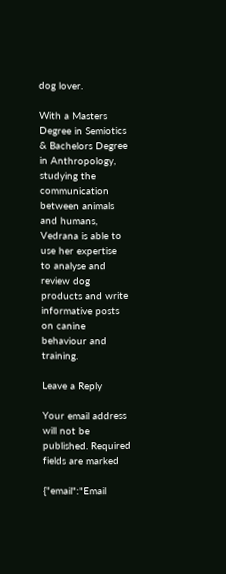dog lover.

With a Masters Degree in Semiotics & Bachelors Degree in Anthropology, studying the communication between animals and humans, Vedrana is able to use her expertise to analyse and review dog products and write informative posts on canine behaviour and training.

Leave a Reply

Your email address will not be published. Required fields are marked

{"email":"Email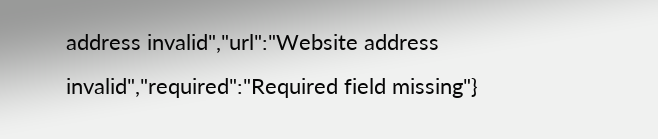address invalid","url":"Website address invalid","required":"Required field missing"}